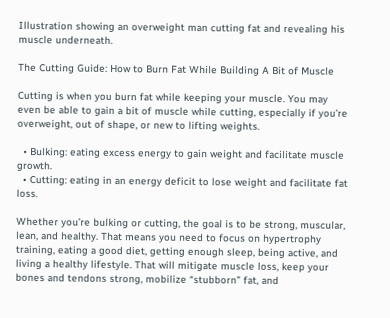Illustration showing an overweight man cutting fat and revealing his muscle underneath.

The Cutting Guide: How to Burn Fat While Building A Bit of Muscle

Cutting is when you burn fat while keeping your muscle. You may even be able to gain a bit of muscle while cutting, especially if you’re overweight, out of shape, or new to lifting weights.

  • Bulking: eating excess energy to gain weight and facilitate muscle growth.
  • Cutting: eating in an energy deficit to lose weight and facilitate fat loss.

Whether you’re bulking or cutting, the goal is to be strong, muscular, lean, and healthy. That means you need to focus on hypertrophy training, eating a good diet, getting enough sleep, being active, and living a healthy lifestyle. That will mitigate muscle loss, keep your bones and tendons strong, mobilize “stubborn” fat, and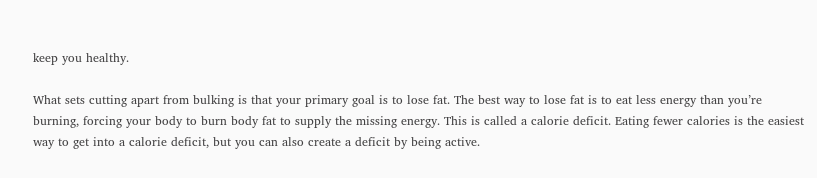keep you healthy.

What sets cutting apart from bulking is that your primary goal is to lose fat. The best way to lose fat is to eat less energy than you’re burning, forcing your body to burn body fat to supply the missing energy. This is called a calorie deficit. Eating fewer calories is the easiest way to get into a calorie deficit, but you can also create a deficit by being active.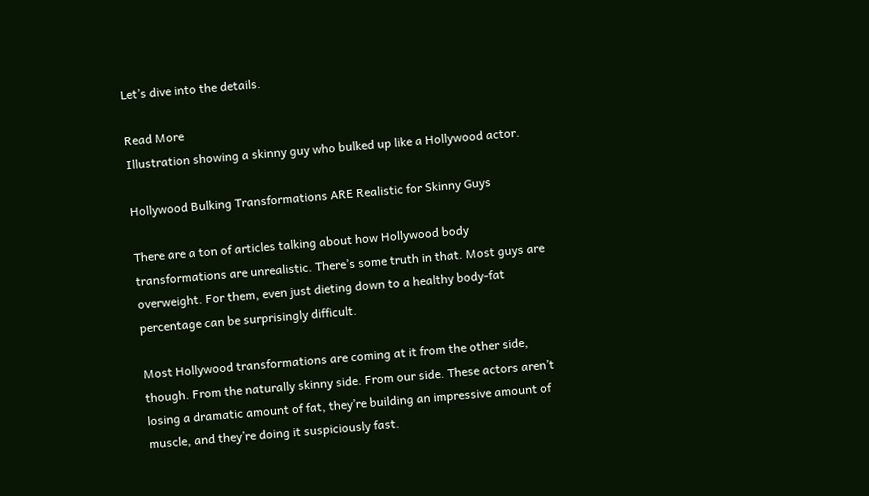Let’s dive into the details.

Read More
Illustration showing a skinny guy who bulked up like a Hollywood actor.

Hollywood Bulking Transformations ARE Realistic for Skinny Guys

There are a ton of articles talking about how Hollywood body transformations are unrealistic. There’s some truth in that. Most guys are overweight. For them, even just dieting down to a healthy body-fat percentage can be surprisingly difficult.

Most Hollywood transformations are coming at it from the other side, though. From the naturally skinny side. From our side. These actors aren’t losing a dramatic amount of fat, they’re building an impressive amount of muscle, and they’re doing it suspiciously fast.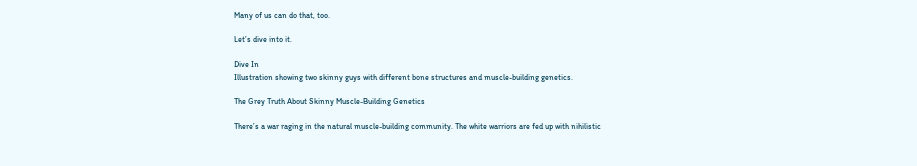Many of us can do that, too.

Let’s dive into it.

Dive In
Illustration showing two skinny guys with different bone structures and muscle-building genetics.

The Grey Truth About Skinny Muscle-Building Genetics

There’s a war raging in the natural muscle-building community. The white warriors are fed up with nihilistic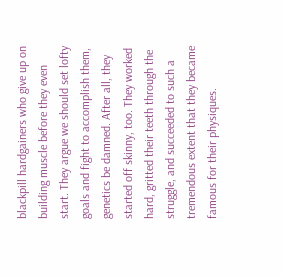blackpill hardgainers who give up on building muscle before they even start. They argue we should set lofty goals and fight to accomplish them, genetics be damned. After all, they started off skinny, too. They worked hard, gritted their teeth through the struggle, and succeeded to such a tremendous extent that they became famous for their physiques.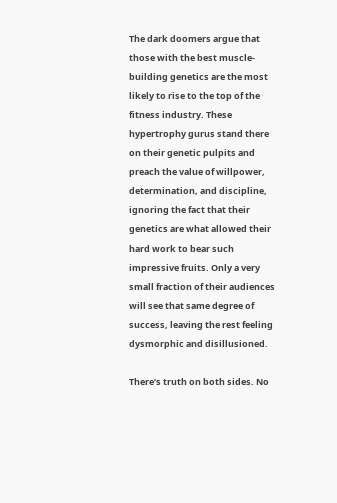The dark doomers argue that those with the best muscle-building genetics are the most likely to rise to the top of the fitness industry. These hypertrophy gurus stand there on their genetic pulpits and preach the value of willpower, determination, and discipline, ignoring the fact that their genetics are what allowed their hard work to bear such impressive fruits. Only a very small fraction of their audiences will see that same degree of success, leaving the rest feeling dysmorphic and disillusioned.

There’s truth on both sides. No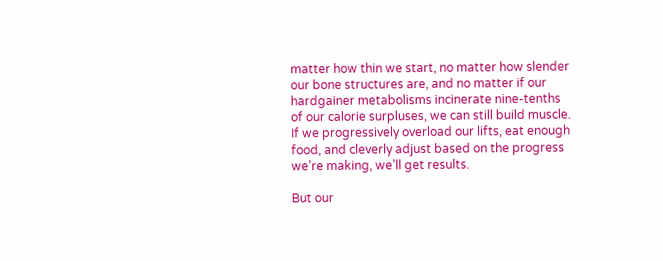matter how thin we start, no matter how slender our bone structures are, and no matter if our hardgainer metabolisms incinerate nine-tenths of our calorie surpluses, we can still build muscle. If we progressively overload our lifts, eat enough food, and cleverly adjust based on the progress we’re making, we’ll get results.

But our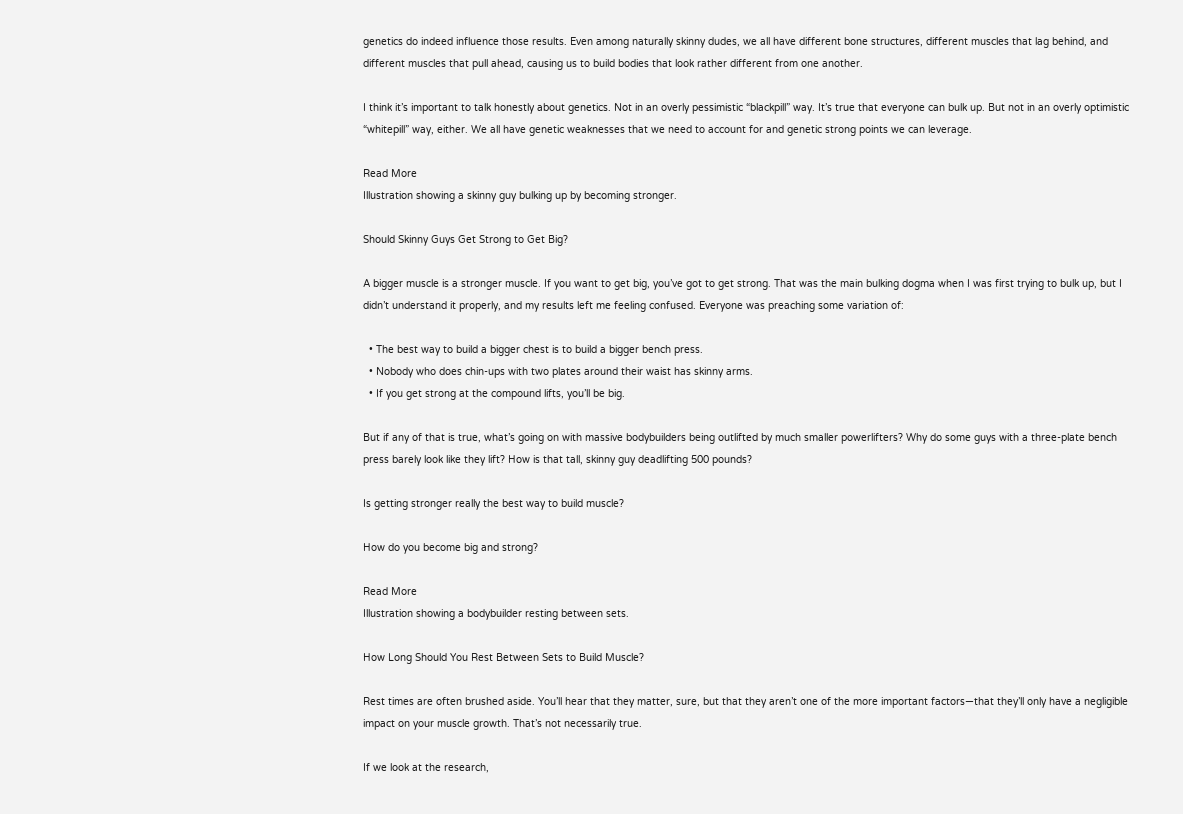genetics do indeed influence those results. Even among naturally skinny dudes, we all have different bone structures, different muscles that lag behind, and different muscles that pull ahead, causing us to build bodies that look rather different from one another.

I think it’s important to talk honestly about genetics. Not in an overly pessimistic “blackpill” way. It’s true that everyone can bulk up. But not in an overly optimistic “whitepill” way, either. We all have genetic weaknesses that we need to account for and genetic strong points we can leverage.

Read More
Illustration showing a skinny guy bulking up by becoming stronger.

Should Skinny Guys Get Strong to Get Big?

A bigger muscle is a stronger muscle. If you want to get big, you’ve got to get strong. That was the main bulking dogma when I was first trying to bulk up, but I didn’t understand it properly, and my results left me feeling confused. Everyone was preaching some variation of:

  • The best way to build a bigger chest is to build a bigger bench press.
  • Nobody who does chin-ups with two plates around their waist has skinny arms.
  • If you get strong at the compound lifts, you’ll be big.

But if any of that is true, what’s going on with massive bodybuilders being outlifted by much smaller powerlifters? Why do some guys with a three-plate bench press barely look like they lift? How is that tall, skinny guy deadlifting 500 pounds?

Is getting stronger really the best way to build muscle?

How do you become big and strong?

Read More
Illustration showing a bodybuilder resting between sets.

How Long Should You Rest Between Sets to Build Muscle?

Rest times are often brushed aside. You’ll hear that they matter, sure, but that they aren’t one of the more important factors—that they’ll only have a negligible impact on your muscle growth. That’s not necessarily true.

If we look at the research,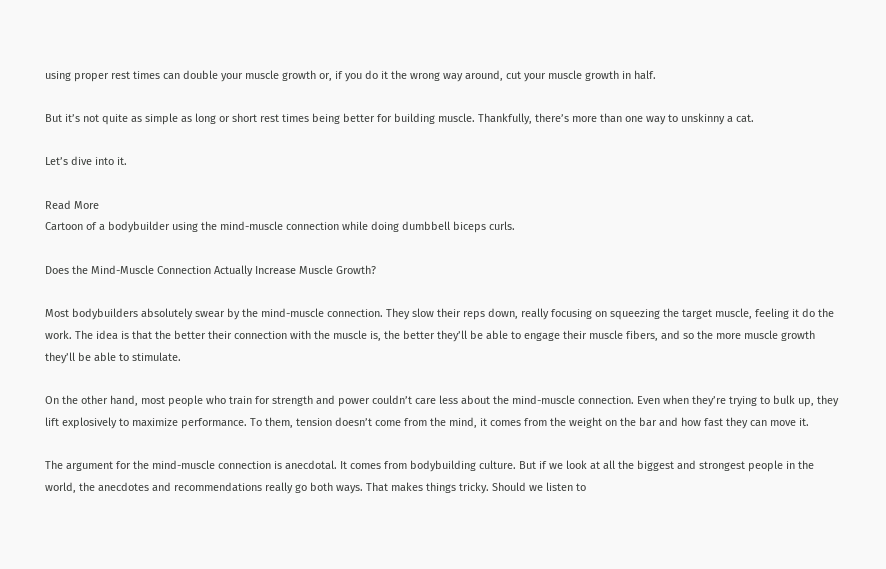using proper rest times can double your muscle growth or, if you do it the wrong way around, cut your muscle growth in half.

But it’s not quite as simple as long or short rest times being better for building muscle. Thankfully, there’s more than one way to unskinny a cat.

Let’s dive into it.

Read More
Cartoon of a bodybuilder using the mind-muscle connection while doing dumbbell biceps curls.

Does the Mind-Muscle Connection Actually Increase Muscle Growth?

Most bodybuilders absolutely swear by the mind-muscle connection. They slow their reps down, really focusing on squeezing the target muscle, feeling it do the work. The idea is that the better their connection with the muscle is, the better they’ll be able to engage their muscle fibers, and so the more muscle growth they’ll be able to stimulate.

On the other hand, most people who train for strength and power couldn’t care less about the mind-muscle connection. Even when they’re trying to bulk up, they lift explosively to maximize performance. To them, tension doesn’t come from the mind, it comes from the weight on the bar and how fast they can move it.

The argument for the mind-muscle connection is anecdotal. It comes from bodybuilding culture. But if we look at all the biggest and strongest people in the world, the anecdotes and recommendations really go both ways. That makes things tricky. Should we listen to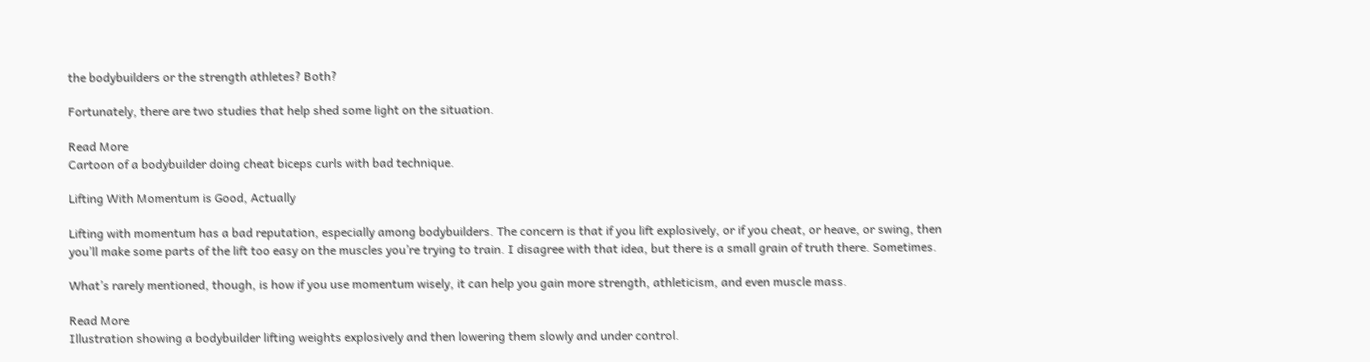the bodybuilders or the strength athletes? Both?

Fortunately, there are two studies that help shed some light on the situation.

Read More
Cartoon of a bodybuilder doing cheat biceps curls with bad technique.

Lifting With Momentum is Good, Actually

Lifting with momentum has a bad reputation, especially among bodybuilders. The concern is that if you lift explosively, or if you cheat, or heave, or swing, then you’ll make some parts of the lift too easy on the muscles you’re trying to train. I disagree with that idea, but there is a small grain of truth there. Sometimes.

What’s rarely mentioned, though, is how if you use momentum wisely, it can help you gain more strength, athleticism, and even muscle mass.

Read More
Illustration showing a bodybuilder lifting weights explosively and then lowering them slowly and under control.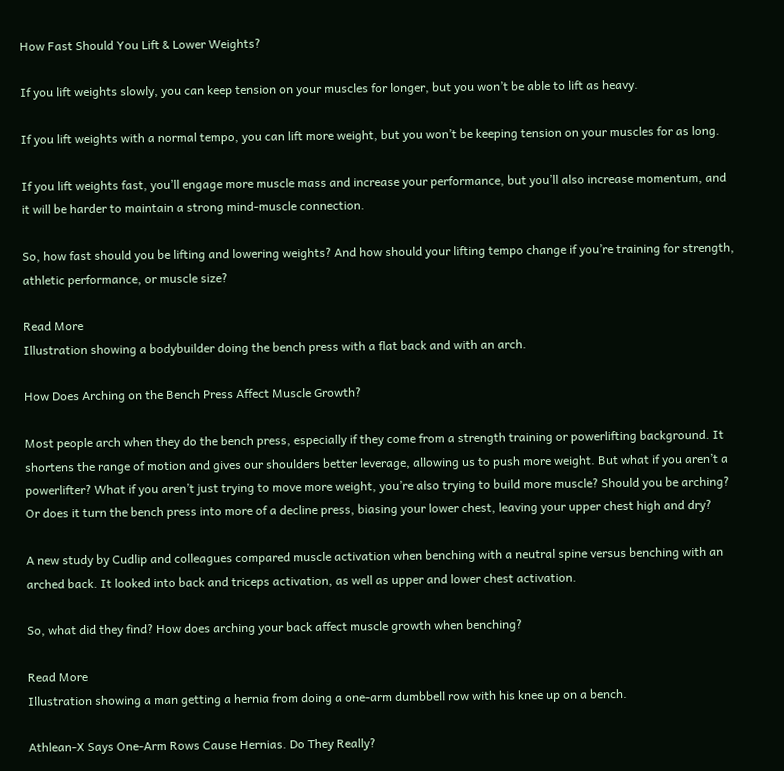How Fast Should You Lift & Lower Weights?

If you lift weights slowly, you can keep tension on your muscles for longer, but you won’t be able to lift as heavy.

If you lift weights with a normal tempo, you can lift more weight, but you won’t be keeping tension on your muscles for as long.

If you lift weights fast, you’ll engage more muscle mass and increase your performance, but you’ll also increase momentum, and it will be harder to maintain a strong mind-muscle connection.

So, how fast should you be lifting and lowering weights? And how should your lifting tempo change if you’re training for strength, athletic performance, or muscle size?

Read More
Illustration showing a bodybuilder doing the bench press with a flat back and with an arch.

How Does Arching on the Bench Press Affect Muscle Growth?

Most people arch when they do the bench press, especially if they come from a strength training or powerlifting background. It shortens the range of motion and gives our shoulders better leverage, allowing us to push more weight. But what if you aren’t a powerlifter? What if you aren’t just trying to move more weight, you’re also trying to build more muscle? Should you be arching? Or does it turn the bench press into more of a decline press, biasing your lower chest, leaving your upper chest high and dry?

A new study by Cudlip and colleagues compared muscle activation when benching with a neutral spine versus benching with an arched back. It looked into back and triceps activation, as well as upper and lower chest activation.

So, what did they find? How does arching your back affect muscle growth when benching?

Read More
Illustration showing a man getting a hernia from doing a one-arm dumbbell row with his knee up on a bench.

Athlean-X Says One-Arm Rows Cause Hernias. Do They Really?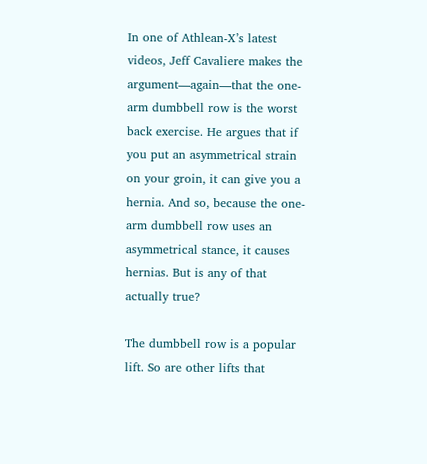In one of Athlean-X’s latest videos, Jeff Cavaliere makes the argument—again—that the one-arm dumbbell row is the worst back exercise. He argues that if you put an asymmetrical strain on your groin, it can give you a hernia. And so, because the one-arm dumbbell row uses an asymmetrical stance, it causes hernias. But is any of that actually true?

The dumbbell row is a popular lift. So are other lifts that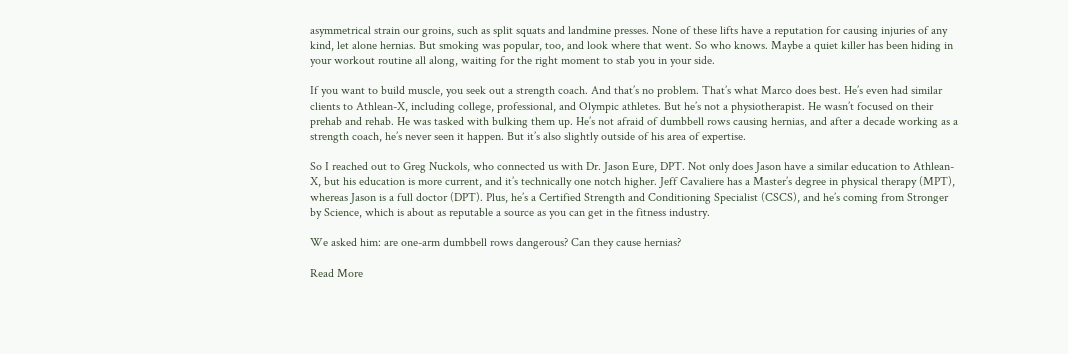asymmetrical strain our groins, such as split squats and landmine presses. None of these lifts have a reputation for causing injuries of any kind, let alone hernias. But smoking was popular, too, and look where that went. So who knows. Maybe a quiet killer has been hiding in your workout routine all along, waiting for the right moment to stab you in your side.

If you want to build muscle, you seek out a strength coach. And that’s no problem. That’s what Marco does best. He’s even had similar clients to Athlean-X, including college, professional, and Olympic athletes. But he’s not a physiotherapist. He wasn’t focused on their prehab and rehab. He was tasked with bulking them up. He’s not afraid of dumbbell rows causing hernias, and after a decade working as a strength coach, he’s never seen it happen. But it’s also slightly outside of his area of expertise.

So I reached out to Greg Nuckols, who connected us with Dr. Jason Eure, DPT. Not only does Jason have a similar education to Athlean-X, but his education is more current, and it’s technically one notch higher. Jeff Cavaliere has a Master’s degree in physical therapy (MPT), whereas Jason is a full doctor (DPT). Plus, he’s a Certified Strength and Conditioning Specialist (CSCS), and he’s coming from Stronger by Science, which is about as reputable a source as you can get in the fitness industry.

We asked him: are one-arm dumbbell rows dangerous? Can they cause hernias?

Read More